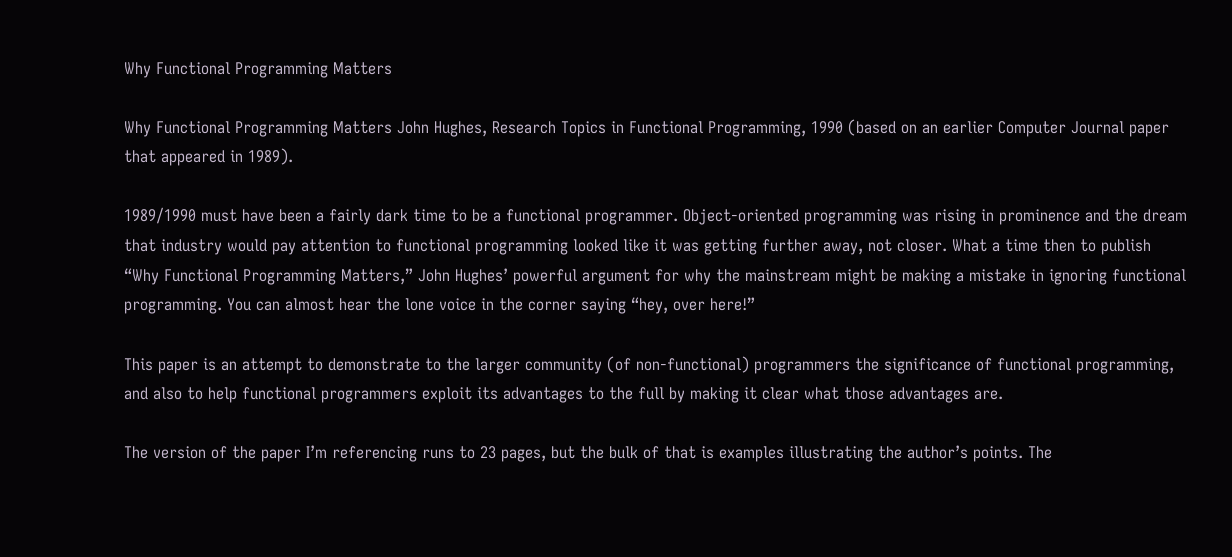Why Functional Programming Matters

Why Functional Programming Matters John Hughes, Research Topics in Functional Programming, 1990 (based on an earlier Computer Journal paper that appeared in 1989).

1989/1990 must have been a fairly dark time to be a functional programmer. Object-oriented programming was rising in prominence and the dream that industry would pay attention to functional programming looked like it was getting further away, not closer. What a time then to publish “Why Functional Programming Matters,” John Hughes’ powerful argument for why the mainstream might be making a mistake in ignoring functional programming. You can almost hear the lone voice in the corner saying “hey, over here!”

This paper is an attempt to demonstrate to the larger community (of non-functional) programmers the significance of functional programming, and also to help functional programmers exploit its advantages to the full by making it clear what those advantages are.

The version of the paper I’m referencing runs to 23 pages, but the bulk of that is examples illustrating the author’s points. The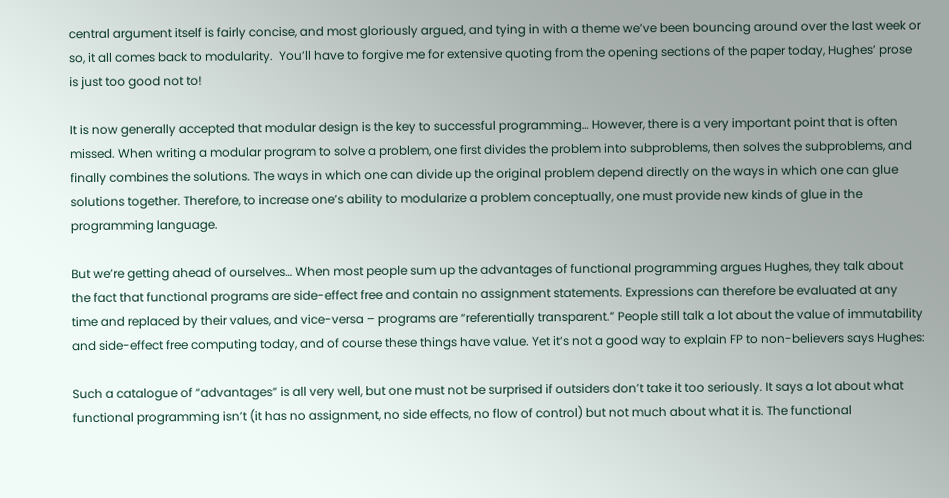central argument itself is fairly concise, and most gloriously argued, and tying in with a theme we’ve been bouncing around over the last week or so, it all comes back to modularity.  You’ll have to forgive me for extensive quoting from the opening sections of the paper today, Hughes’ prose is just too good not to!

It is now generally accepted that modular design is the key to successful programming… However, there is a very important point that is often missed. When writing a modular program to solve a problem, one first divides the problem into subproblems, then solves the subproblems, and finally combines the solutions. The ways in which one can divide up the original problem depend directly on the ways in which one can glue solutions together. Therefore, to increase one’s ability to modularize a problem conceptually, one must provide new kinds of glue in the programming language.

But we’re getting ahead of ourselves… When most people sum up the advantages of functional programming argues Hughes, they talk about the fact that functional programs are side-effect free and contain no assignment statements. Expressions can therefore be evaluated at any time and replaced by their values, and vice-versa – programs are “referentially transparent.” People still talk a lot about the value of immutability and side-effect free computing today, and of course these things have value. Yet it’s not a good way to explain FP to non-believers says Hughes:

Such a catalogue of “advantages” is all very well, but one must not be surprised if outsiders don’t take it too seriously. It says a lot about what functional programming isn’t (it has no assignment, no side effects, no flow of control) but not much about what it is. The functional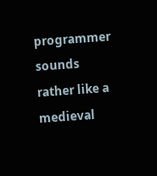programmer sounds rather like a medieval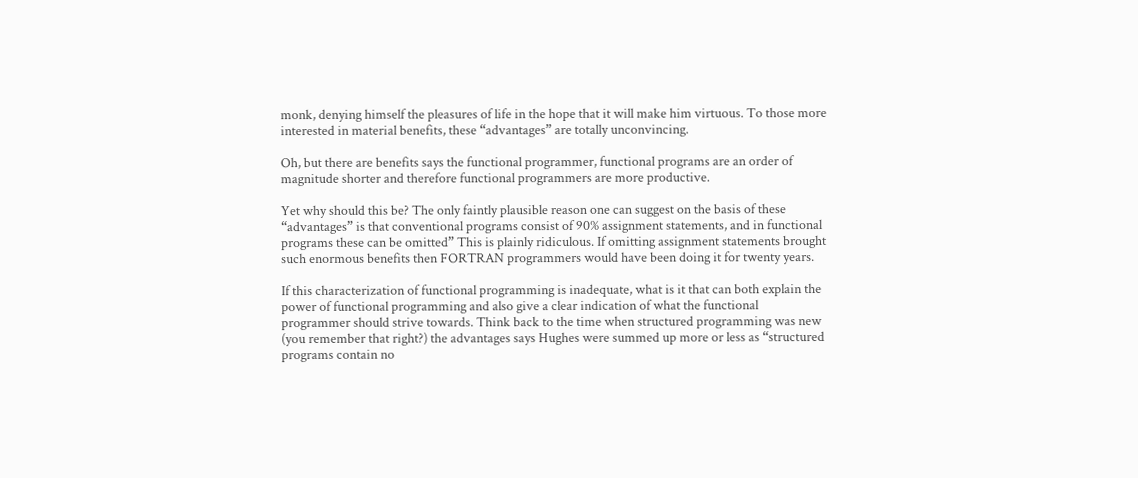monk, denying himself the pleasures of life in the hope that it will make him virtuous. To those more interested in material benefits, these “advantages” are totally unconvincing.

Oh, but there are benefits says the functional programmer, functional programs are an order of magnitude shorter and therefore functional programmers are more productive.

Yet why should this be? The only faintly plausible reason one can suggest on the basis of these “advantages” is that conventional programs consist of 90% assignment statements, and in functional programs these can be omitted” This is plainly ridiculous. If omitting assignment statements brought such enormous benefits then FORTRAN programmers would have been doing it for twenty years.

If this characterization of functional programming is inadequate, what is it that can both explain the power of functional programming and also give a clear indication of what the functional programmer should strive towards. Think back to the time when structured programming was new (you remember that right?) the advantages says Hughes were summed up more or less as “structured programs contain no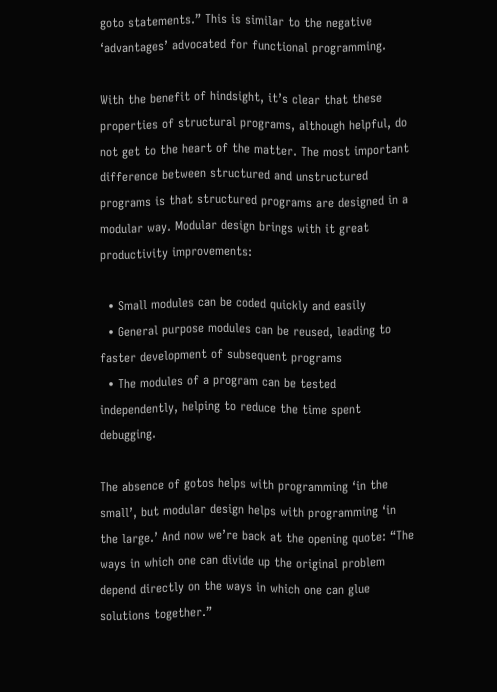goto statements.” This is similar to the negative ‘advantages’ advocated for functional programming.

With the benefit of hindsight, it’s clear that these properties of structural programs, although helpful, do not get to the heart of the matter. The most important difference between structured and unstructured programs is that structured programs are designed in a modular way. Modular design brings with it great productivity improvements:

  • Small modules can be coded quickly and easily
  • General purpose modules can be reused, leading to faster development of subsequent programs
  • The modules of a program can be tested independently, helping to reduce the time spent debugging.

The absence of gotos helps with programming ‘in the small’, but modular design helps with programming ‘in the large.’ And now we’re back at the opening quote: “The ways in which one can divide up the original problem depend directly on the ways in which one can glue solutions together.”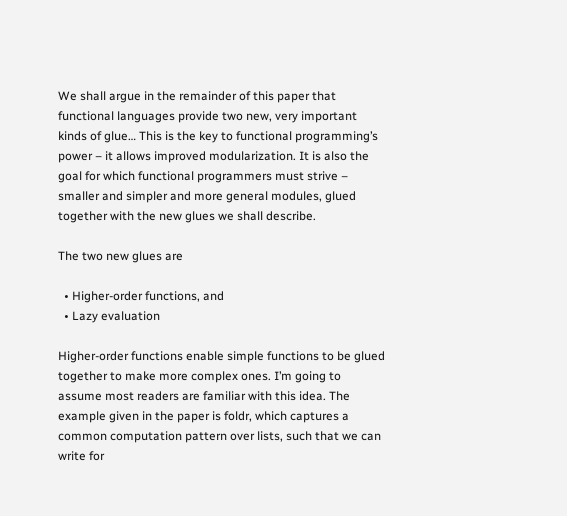We shall argue in the remainder of this paper that functional languages provide two new, very important kinds of glue… This is the key to functional programming’s power – it allows improved modularization. It is also the goal for which functional programmers must strive – smaller and simpler and more general modules, glued together with the new glues we shall describe.

The two new glues are

  • Higher-order functions, and
  • Lazy evaluation

Higher-order functions enable simple functions to be glued together to make more complex ones. I’m going to assume most readers are familiar with this idea. The example given in the paper is foldr, which captures a common computation pattern over lists, such that we can write for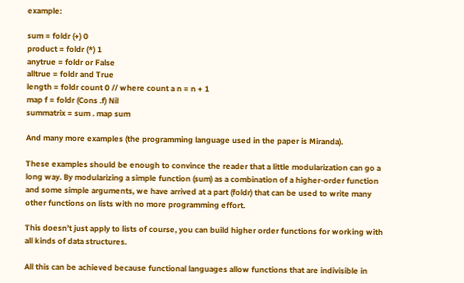example:

sum = foldr (+) 0
product = foldr (*) 1
anytrue = foldr or False
alltrue = foldr and True
length = foldr count 0 // where count a n = n + 1
map f = foldr (Cons .f) Nil
summatrix = sum . map sum

And many more examples (the programming language used in the paper is Miranda).

These examples should be enough to convince the reader that a little modularization can go a long way. By modularizing a simple function (sum) as a combination of a higher-order function and some simple arguments, we have arrived at a part (foldr) that can be used to write many other functions on lists with no more programming effort.

This doesn’t just apply to lists of course, you can build higher order functions for working with all kinds of data structures.

All this can be achieved because functional languages allow functions that are indivisible in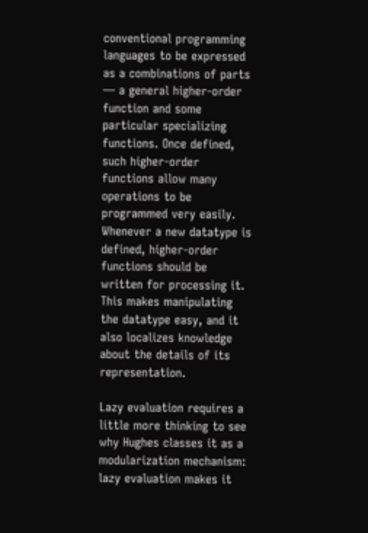conventional programming languages to be expressed as a combinations of parts — a general higher-order function and some particular specializing functions. Once defined, such higher-order functions allow many operations to be programmed very easily. Whenever a new datatype is defined, higher-order functions should be written for processing it. This makes manipulating the datatype easy, and it also localizes knowledge about the details of its representation.

Lazy evaluation requires a little more thinking to see why Hughes classes it as a modularization mechanism: lazy evaluation makes it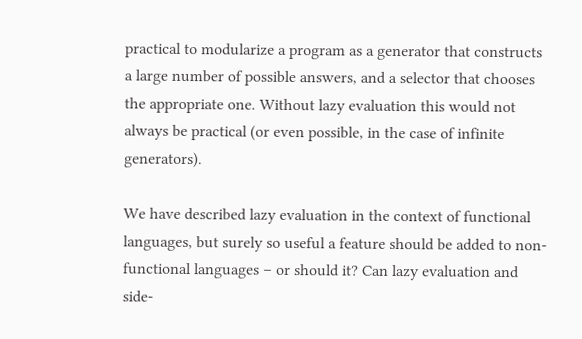practical to modularize a program as a generator that constructs a large number of possible answers, and a selector that chooses the appropriate one. Without lazy evaluation this would not always be practical (or even possible, in the case of infinite generators).

We have described lazy evaluation in the context of functional languages, but surely so useful a feature should be added to non-functional languages – or should it? Can lazy evaluation and side-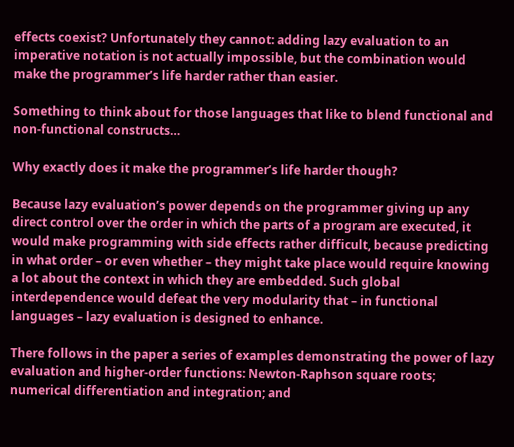effects coexist? Unfortunately they cannot: adding lazy evaluation to an imperative notation is not actually impossible, but the combination would make the programmer’s life harder rather than easier.

Something to think about for those languages that like to blend functional and non-functional constructs…

Why exactly does it make the programmer’s life harder though?

Because lazy evaluation’s power depends on the programmer giving up any direct control over the order in which the parts of a program are executed, it would make programming with side effects rather difficult, because predicting in what order – or even whether – they might take place would require knowing a lot about the context in which they are embedded. Such global interdependence would defeat the very modularity that – in functional languages – lazy evaluation is designed to enhance.

There follows in the paper a series of examples demonstrating the power of lazy evaluation and higher-order functions: Newton-Raphson square roots; numerical differentiation and integration; and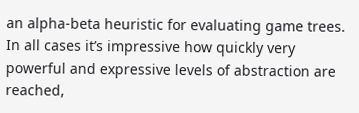an alpha-beta heuristic for evaluating game trees. In all cases it’s impressive how quickly very powerful and expressive levels of abstraction are reached,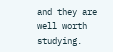and they are well worth studying.